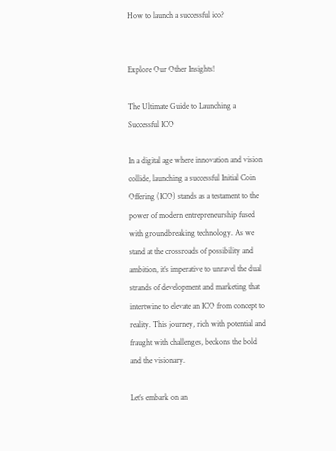How to launch a successful ico?


Explore Our Other Insights!

The Ultimate Guide to Launching a Successful ICO

In a digital age where innovation and vision collide, launching a successful Initial Coin Offering (ICO) stands as a testament to the power of modern entrepreneurship fused with groundbreaking technology. As we stand at the crossroads of possibility and ambition, it’s imperative to unravel the dual strands of development and marketing that intertwine to elevate an ICO from concept to reality. This journey, rich with potential and fraught with challenges, beckons the bold and the visionary.

Let’s embark on an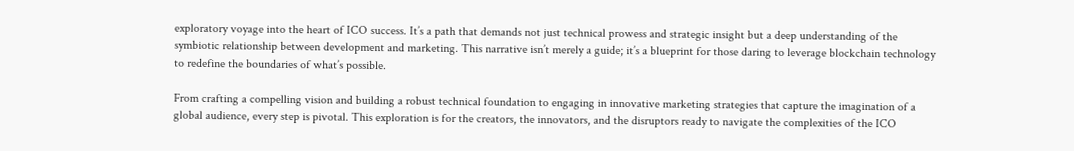exploratory voyage into the heart of ICO success. It’s a path that demands not just technical prowess and strategic insight but a deep understanding of the symbiotic relationship between development and marketing. This narrative isn’t merely a guide; it’s a blueprint for those daring to leverage blockchain technology to redefine the boundaries of what’s possible.

From crafting a compelling vision and building a robust technical foundation to engaging in innovative marketing strategies that capture the imagination of a global audience, every step is pivotal. This exploration is for the creators, the innovators, and the disruptors ready to navigate the complexities of the ICO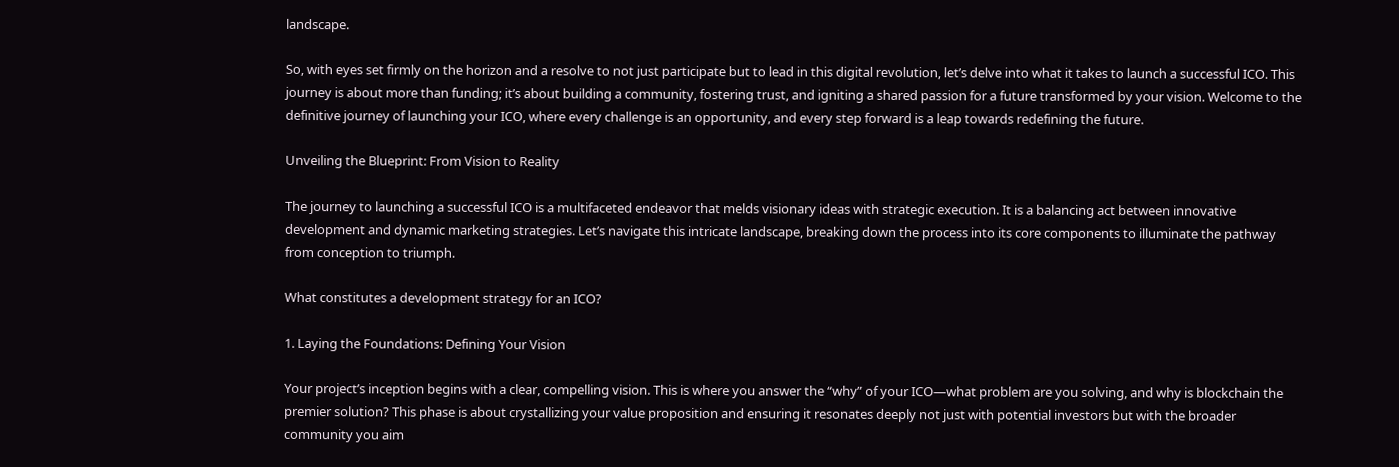landscape.

So, with eyes set firmly on the horizon and a resolve to not just participate but to lead in this digital revolution, let’s delve into what it takes to launch a successful ICO. This journey is about more than funding; it’s about building a community, fostering trust, and igniting a shared passion for a future transformed by your vision. Welcome to the definitive journey of launching your ICO, where every challenge is an opportunity, and every step forward is a leap towards redefining the future.

Unveiling the Blueprint: From Vision to Reality

The journey to launching a successful ICO is a multifaceted endeavor that melds visionary ideas with strategic execution. It is a balancing act between innovative development and dynamic marketing strategies. Let’s navigate this intricate landscape, breaking down the process into its core components to illuminate the pathway from conception to triumph.

What constitutes a development strategy for an ICO?

1. Laying the Foundations: Defining Your Vision

Your project’s inception begins with a clear, compelling vision. This is where you answer the “why” of your ICO—what problem are you solving, and why is blockchain the premier solution? This phase is about crystallizing your value proposition and ensuring it resonates deeply not just with potential investors but with the broader community you aim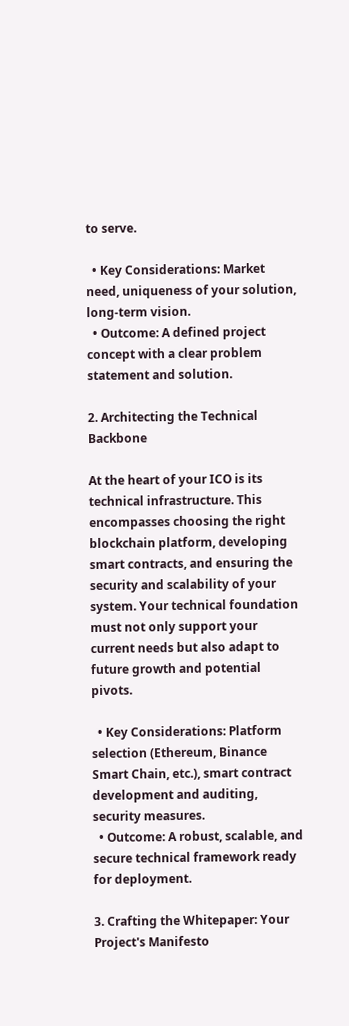to serve.

  • Key Considerations: Market need, uniqueness of your solution, long-term vision.
  • Outcome: A defined project concept with a clear problem statement and solution.

2. Architecting the Technical Backbone

At the heart of your ICO is its technical infrastructure. This encompasses choosing the right blockchain platform, developing smart contracts, and ensuring the security and scalability of your system. Your technical foundation must not only support your current needs but also adapt to future growth and potential pivots.

  • Key Considerations: Platform selection (Ethereum, Binance Smart Chain, etc.), smart contract development and auditing, security measures.
  • Outcome: A robust, scalable, and secure technical framework ready for deployment.

3. Crafting the Whitepaper: Your Project's Manifesto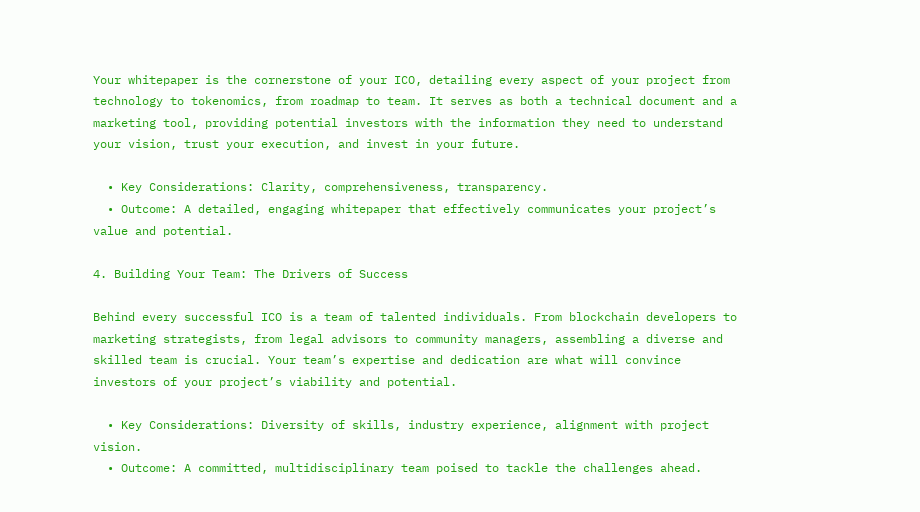Your whitepaper is the cornerstone of your ICO, detailing every aspect of your project from technology to tokenomics, from roadmap to team. It serves as both a technical document and a marketing tool, providing potential investors with the information they need to understand your vision, trust your execution, and invest in your future.

  • Key Considerations: Clarity, comprehensiveness, transparency.
  • Outcome: A detailed, engaging whitepaper that effectively communicates your project’s value and potential.

4. Building Your Team: The Drivers of Success

Behind every successful ICO is a team of talented individuals. From blockchain developers to marketing strategists, from legal advisors to community managers, assembling a diverse and skilled team is crucial. Your team’s expertise and dedication are what will convince investors of your project’s viability and potential.

  • Key Considerations: Diversity of skills, industry experience, alignment with project vision.
  • Outcome: A committed, multidisciplinary team poised to tackle the challenges ahead.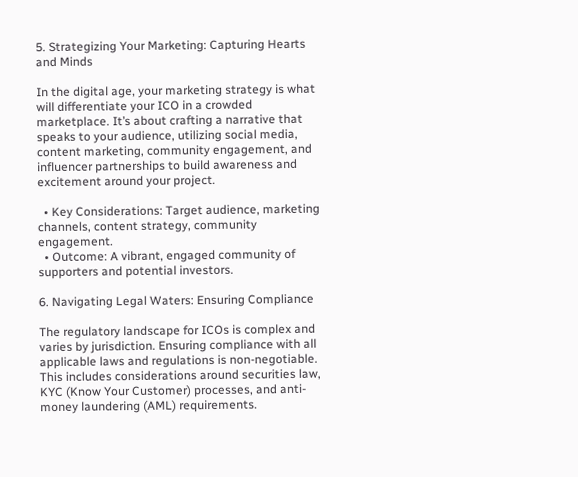5. Strategizing Your Marketing: Capturing Hearts and Minds

In the digital age, your marketing strategy is what will differentiate your ICO in a crowded marketplace. It’s about crafting a narrative that speaks to your audience, utilizing social media, content marketing, community engagement, and influencer partnerships to build awareness and excitement around your project.

  • Key Considerations: Target audience, marketing channels, content strategy, community engagement.
  • Outcome: A vibrant, engaged community of supporters and potential investors.

6. Navigating Legal Waters: Ensuring Compliance

The regulatory landscape for ICOs is complex and varies by jurisdiction. Ensuring compliance with all applicable laws and regulations is non-negotiable. This includes considerations around securities law, KYC (Know Your Customer) processes, and anti-money laundering (AML) requirements.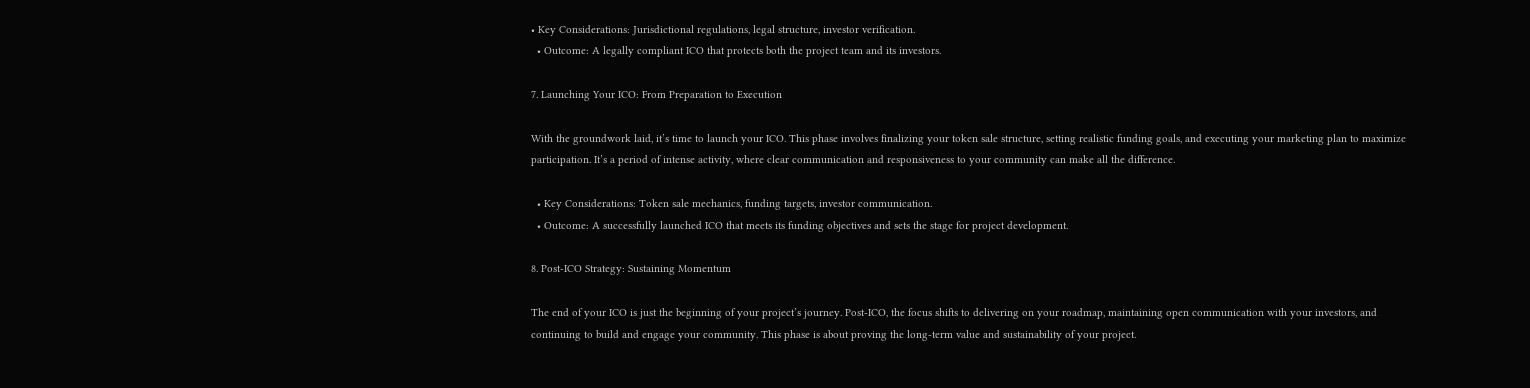• Key Considerations: Jurisdictional regulations, legal structure, investor verification.
  • Outcome: A legally compliant ICO that protects both the project team and its investors.

7. Launching Your ICO: From Preparation to Execution

With the groundwork laid, it’s time to launch your ICO. This phase involves finalizing your token sale structure, setting realistic funding goals, and executing your marketing plan to maximize participation. It’s a period of intense activity, where clear communication and responsiveness to your community can make all the difference.

  • Key Considerations: Token sale mechanics, funding targets, investor communication.
  • Outcome: A successfully launched ICO that meets its funding objectives and sets the stage for project development.

8. Post-ICO Strategy: Sustaining Momentum

The end of your ICO is just the beginning of your project’s journey. Post-ICO, the focus shifts to delivering on your roadmap, maintaining open communication with your investors, and continuing to build and engage your community. This phase is about proving the long-term value and sustainability of your project.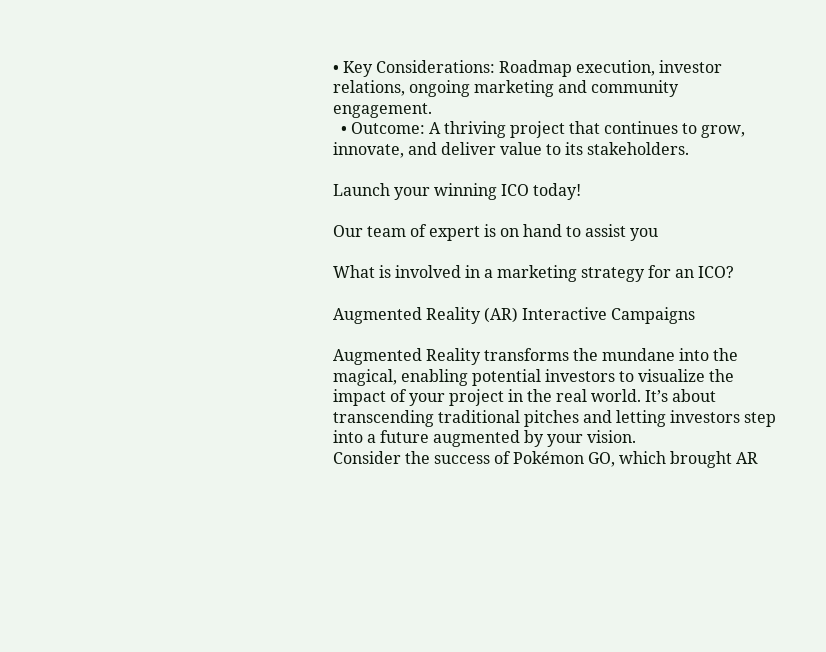• Key Considerations: Roadmap execution, investor relations, ongoing marketing and community engagement.
  • Outcome: A thriving project that continues to grow, innovate, and deliver value to its stakeholders.

Launch your winning ICO today!

Our team of expert is on hand to assist you

What is involved in a marketing strategy for an ICO?

Augmented Reality (AR) Interactive Campaigns

Augmented Reality transforms the mundane into the magical, enabling potential investors to visualize the impact of your project in the real world. It’s about transcending traditional pitches and letting investors step into a future augmented by your vision.
Consider the success of Pokémon GO, which brought AR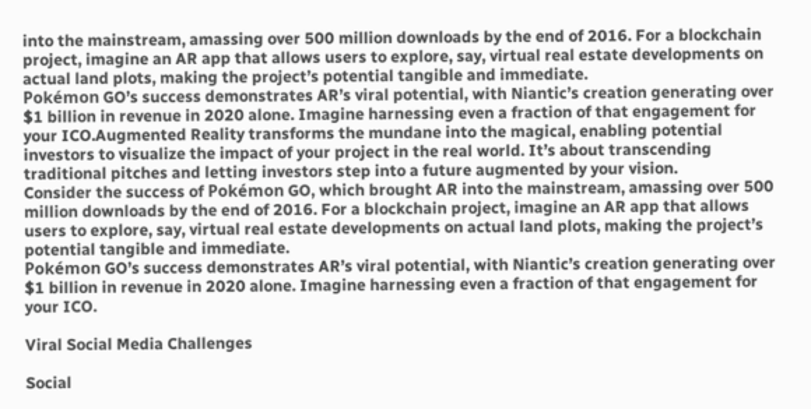into the mainstream, amassing over 500 million downloads by the end of 2016. For a blockchain project, imagine an AR app that allows users to explore, say, virtual real estate developments on actual land plots, making the project’s potential tangible and immediate.
Pokémon GO’s success demonstrates AR’s viral potential, with Niantic’s creation generating over $1 billion in revenue in 2020 alone. Imagine harnessing even a fraction of that engagement for your ICO.Augmented Reality transforms the mundane into the magical, enabling potential investors to visualize the impact of your project in the real world. It’s about transcending traditional pitches and letting investors step into a future augmented by your vision.
Consider the success of Pokémon GO, which brought AR into the mainstream, amassing over 500 million downloads by the end of 2016. For a blockchain project, imagine an AR app that allows users to explore, say, virtual real estate developments on actual land plots, making the project’s potential tangible and immediate.
Pokémon GO’s success demonstrates AR’s viral potential, with Niantic’s creation generating over $1 billion in revenue in 2020 alone. Imagine harnessing even a fraction of that engagement for your ICO.

Viral Social Media Challenges

Social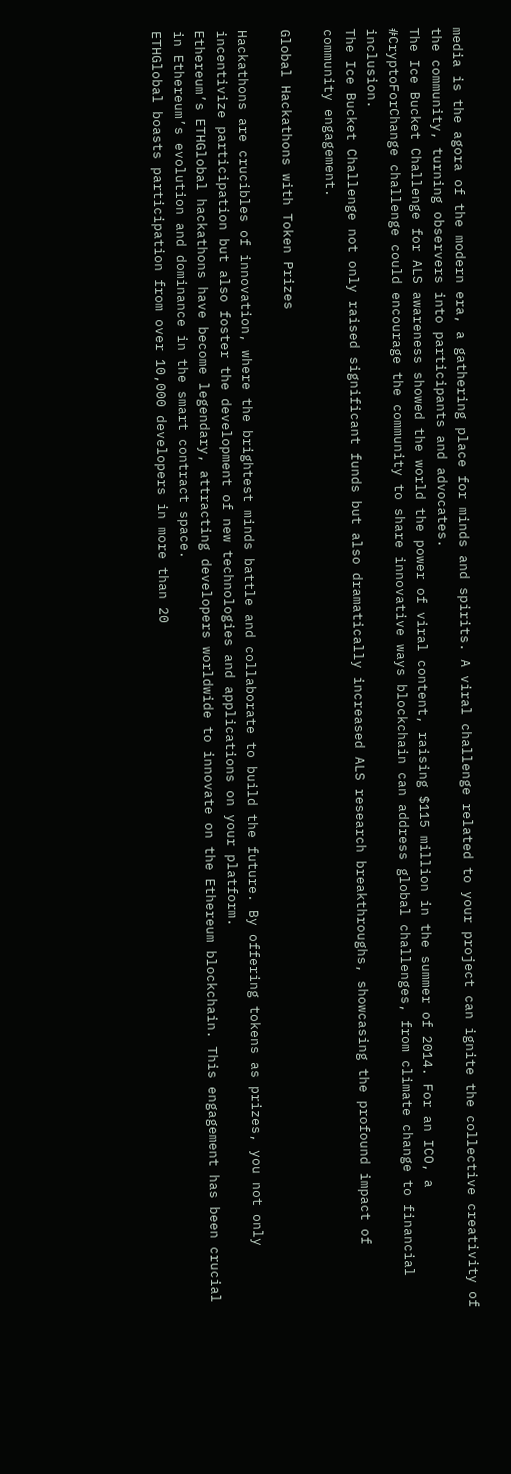media is the agora of the modern era, a gathering place for minds and spirits. A viral challenge related to your project can ignite the collective creativity of the community, turning observers into participants and advocates.
The Ice Bucket Challenge for ALS awareness showed the world the power of viral content, raising $115 million in the summer of 2014. For an ICO, a #CryptoForChange challenge could encourage the community to share innovative ways blockchain can address global challenges, from climate change to financial inclusion.
The Ice Bucket Challenge not only raised significant funds but also dramatically increased ALS research breakthroughs, showcasing the profound impact of community engagement.

Global Hackathons with Token Prizes

Hackathons are crucibles of innovation, where the brightest minds battle and collaborate to build the future. By offering tokens as prizes, you not only incentivize participation but also foster the development of new technologies and applications on your platform.
Ethereum’s ETHGlobal hackathons have become legendary, attracting developers worldwide to innovate on the Ethereum blockchain. This engagement has been crucial in Ethereum’s evolution and dominance in the smart contract space.
ETHGlobal boasts participation from over 10,000 developers in more than 20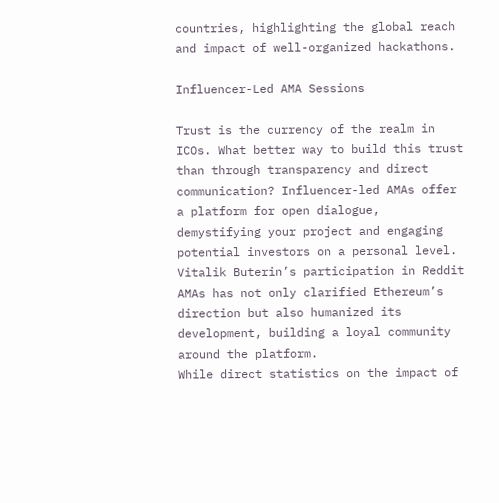countries, highlighting the global reach and impact of well-organized hackathons.

Influencer-Led AMA Sessions

Trust is the currency of the realm in ICOs. What better way to build this trust than through transparency and direct communication? Influencer-led AMAs offer a platform for open dialogue, demystifying your project and engaging potential investors on a personal level.
Vitalik Buterin’s participation in Reddit AMAs has not only clarified Ethereum’s direction but also humanized its development, building a loyal community around the platform.
While direct statistics on the impact of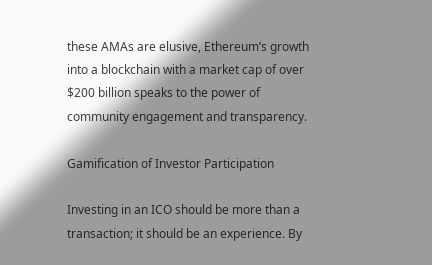these AMAs are elusive, Ethereum’s growth into a blockchain with a market cap of over $200 billion speaks to the power of community engagement and transparency.

Gamification of Investor Participation

Investing in an ICO should be more than a transaction; it should be an experience. By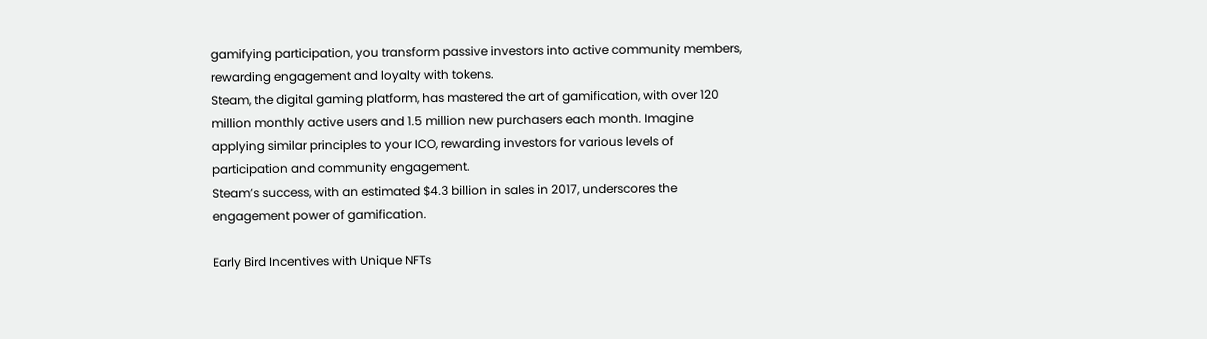gamifying participation, you transform passive investors into active community members, rewarding engagement and loyalty with tokens.
Steam, the digital gaming platform, has mastered the art of gamification, with over 120 million monthly active users and 1.5 million new purchasers each month. Imagine applying similar principles to your ICO, rewarding investors for various levels of participation and community engagement.
Steam’s success, with an estimated $4.3 billion in sales in 2017, underscores the engagement power of gamification.

Early Bird Incentives with Unique NFTs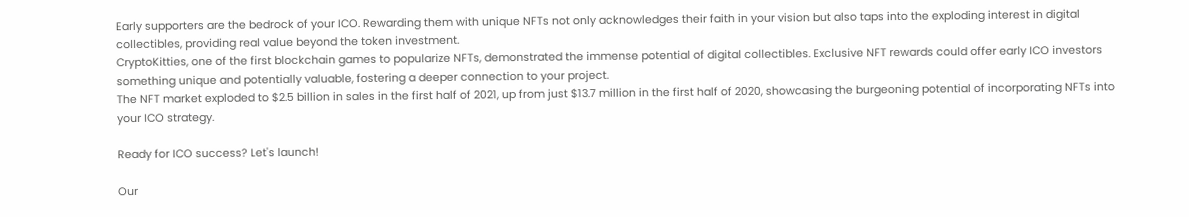Early supporters are the bedrock of your ICO. Rewarding them with unique NFTs not only acknowledges their faith in your vision but also taps into the exploding interest in digital collectibles, providing real value beyond the token investment.
CryptoKitties, one of the first blockchain games to popularize NFTs, demonstrated the immense potential of digital collectibles. Exclusive NFT rewards could offer early ICO investors something unique and potentially valuable, fostering a deeper connection to your project.
The NFT market exploded to $2.5 billion in sales in the first half of 2021, up from just $13.7 million in the first half of 2020, showcasing the burgeoning potential of incorporating NFTs into your ICO strategy.

Ready for ICO success? Let's launch!

Our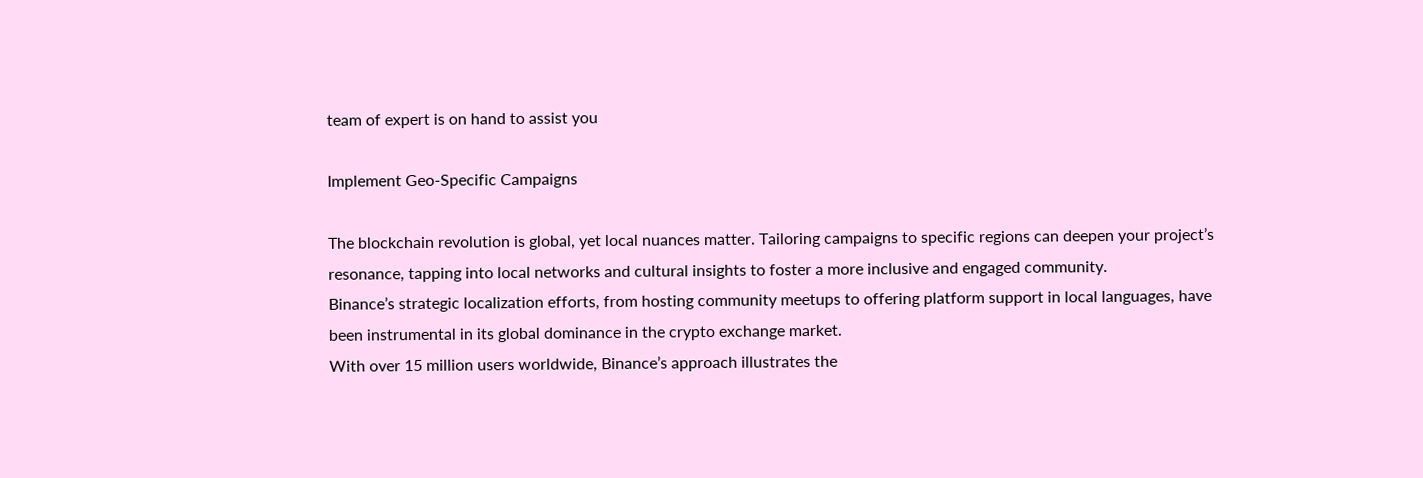team of expert is on hand to assist you

Implement Geo-Specific Campaigns

The blockchain revolution is global, yet local nuances matter. Tailoring campaigns to specific regions can deepen your project’s resonance, tapping into local networks and cultural insights to foster a more inclusive and engaged community.
Binance’s strategic localization efforts, from hosting community meetups to offering platform support in local languages, have been instrumental in its global dominance in the crypto exchange market.
With over 15 million users worldwide, Binance’s approach illustrates the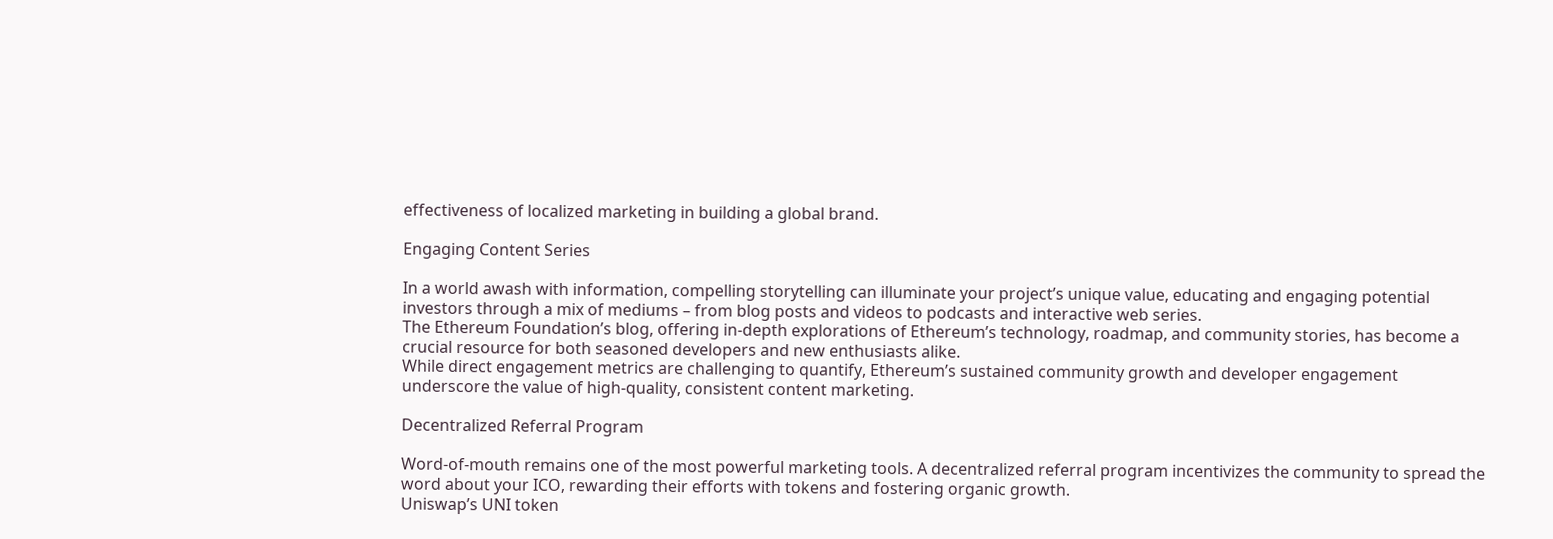effectiveness of localized marketing in building a global brand.

Engaging Content Series

In a world awash with information, compelling storytelling can illuminate your project’s unique value, educating and engaging potential investors through a mix of mediums – from blog posts and videos to podcasts and interactive web series.
The Ethereum Foundation’s blog, offering in-depth explorations of Ethereum’s technology, roadmap, and community stories, has become a crucial resource for both seasoned developers and new enthusiasts alike.
While direct engagement metrics are challenging to quantify, Ethereum’s sustained community growth and developer engagement underscore the value of high-quality, consistent content marketing.

Decentralized Referral Program

Word-of-mouth remains one of the most powerful marketing tools. A decentralized referral program incentivizes the community to spread the word about your ICO, rewarding their efforts with tokens and fostering organic growth.
Uniswap’s UNI token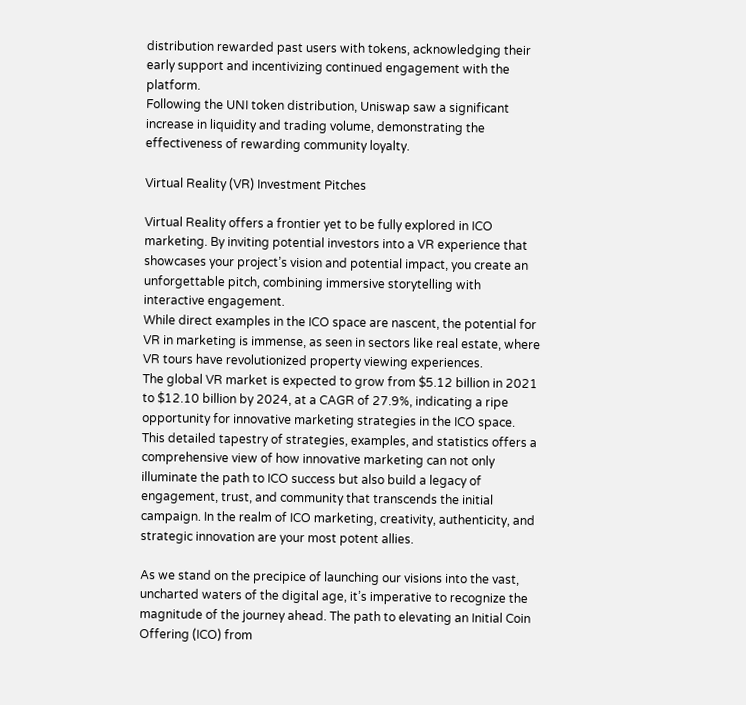distribution rewarded past users with tokens, acknowledging their early support and incentivizing continued engagement with the platform.
Following the UNI token distribution, Uniswap saw a significant increase in liquidity and trading volume, demonstrating the effectiveness of rewarding community loyalty.

Virtual Reality (VR) Investment Pitches

Virtual Reality offers a frontier yet to be fully explored in ICO marketing. By inviting potential investors into a VR experience that showcases your project’s vision and potential impact, you create an unforgettable pitch, combining immersive storytelling with interactive engagement.
While direct examples in the ICO space are nascent, the potential for VR in marketing is immense, as seen in sectors like real estate, where VR tours have revolutionized property viewing experiences.
The global VR market is expected to grow from $5.12 billion in 2021 to $12.10 billion by 2024, at a CAGR of 27.9%, indicating a ripe opportunity for innovative marketing strategies in the ICO space.
This detailed tapestry of strategies, examples, and statistics offers a comprehensive view of how innovative marketing can not only illuminate the path to ICO success but also build a legacy of engagement, trust, and community that transcends the initial campaign. In the realm of ICO marketing, creativity, authenticity, and strategic innovation are your most potent allies.

As we stand on the precipice of launching our visions into the vast, uncharted waters of the digital age, it’s imperative to recognize the magnitude of the journey ahead. The path to elevating an Initial Coin Offering (ICO) from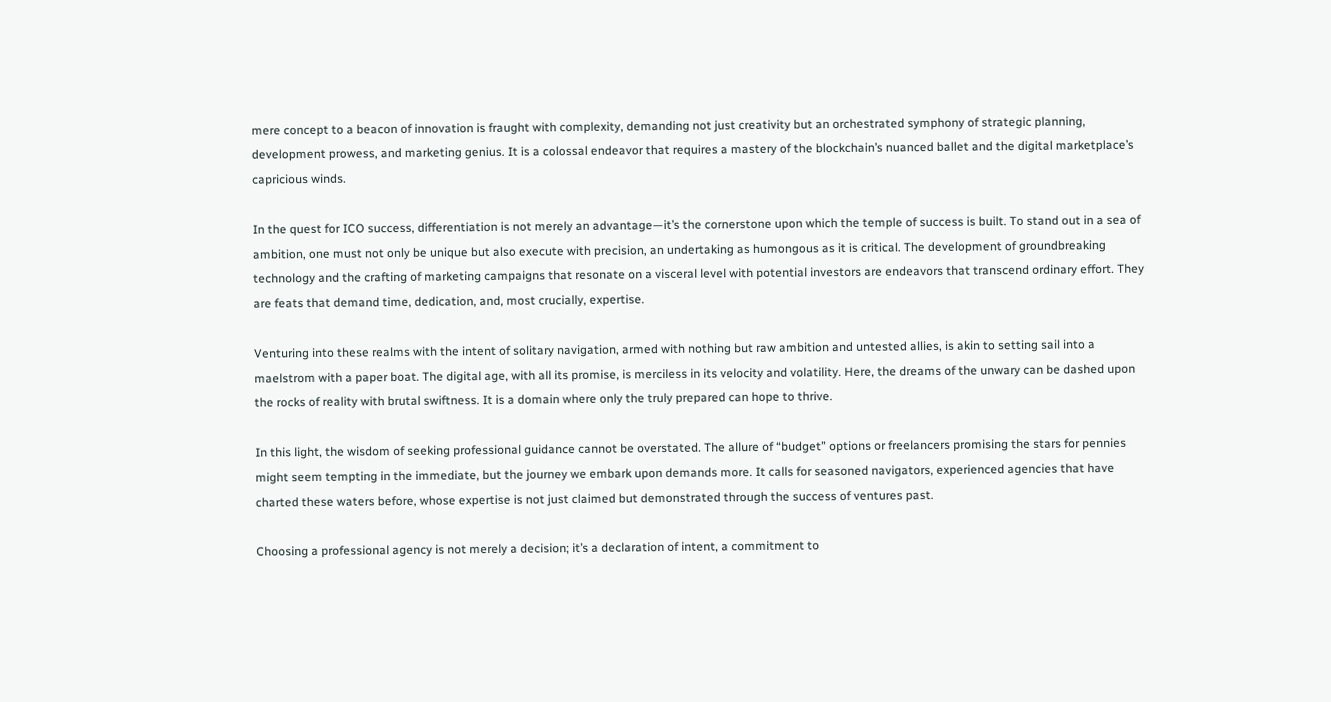mere concept to a beacon of innovation is fraught with complexity, demanding not just creativity but an orchestrated symphony of strategic planning, development prowess, and marketing genius. It is a colossal endeavor that requires a mastery of the blockchain’s nuanced ballet and the digital marketplace’s capricious winds.

In the quest for ICO success, differentiation is not merely an advantage—it’s the cornerstone upon which the temple of success is built. To stand out in a sea of ambition, one must not only be unique but also execute with precision, an undertaking as humongous as it is critical. The development of groundbreaking technology and the crafting of marketing campaigns that resonate on a visceral level with potential investors are endeavors that transcend ordinary effort. They are feats that demand time, dedication, and, most crucially, expertise.

Venturing into these realms with the intent of solitary navigation, armed with nothing but raw ambition and untested allies, is akin to setting sail into a maelstrom with a paper boat. The digital age, with all its promise, is merciless in its velocity and volatility. Here, the dreams of the unwary can be dashed upon the rocks of reality with brutal swiftness. It is a domain where only the truly prepared can hope to thrive.

In this light, the wisdom of seeking professional guidance cannot be overstated. The allure of “budget” options or freelancers promising the stars for pennies might seem tempting in the immediate, but the journey we embark upon demands more. It calls for seasoned navigators, experienced agencies that have charted these waters before, whose expertise is not just claimed but demonstrated through the success of ventures past.

Choosing a professional agency is not merely a decision; it’s a declaration of intent, a commitment to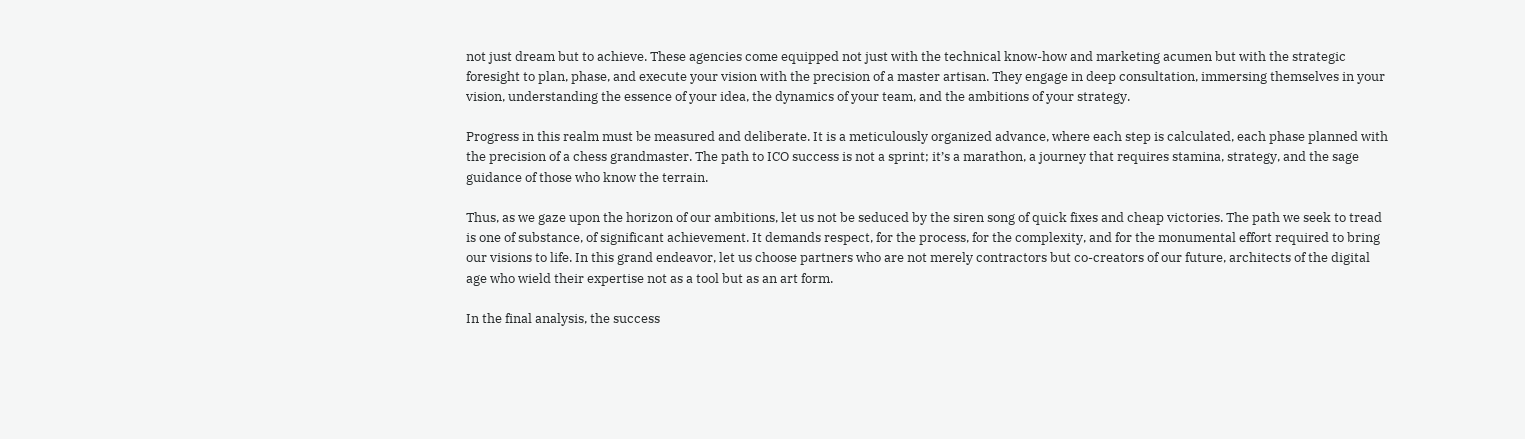not just dream but to achieve. These agencies come equipped not just with the technical know-how and marketing acumen but with the strategic foresight to plan, phase, and execute your vision with the precision of a master artisan. They engage in deep consultation, immersing themselves in your vision, understanding the essence of your idea, the dynamics of your team, and the ambitions of your strategy.

Progress in this realm must be measured and deliberate. It is a meticulously organized advance, where each step is calculated, each phase planned with the precision of a chess grandmaster. The path to ICO success is not a sprint; it’s a marathon, a journey that requires stamina, strategy, and the sage guidance of those who know the terrain.

Thus, as we gaze upon the horizon of our ambitions, let us not be seduced by the siren song of quick fixes and cheap victories. The path we seek to tread is one of substance, of significant achievement. It demands respect, for the process, for the complexity, and for the monumental effort required to bring our visions to life. In this grand endeavor, let us choose partners who are not merely contractors but co-creators of our future, architects of the digital age who wield their expertise not as a tool but as an art form.

In the final analysis, the success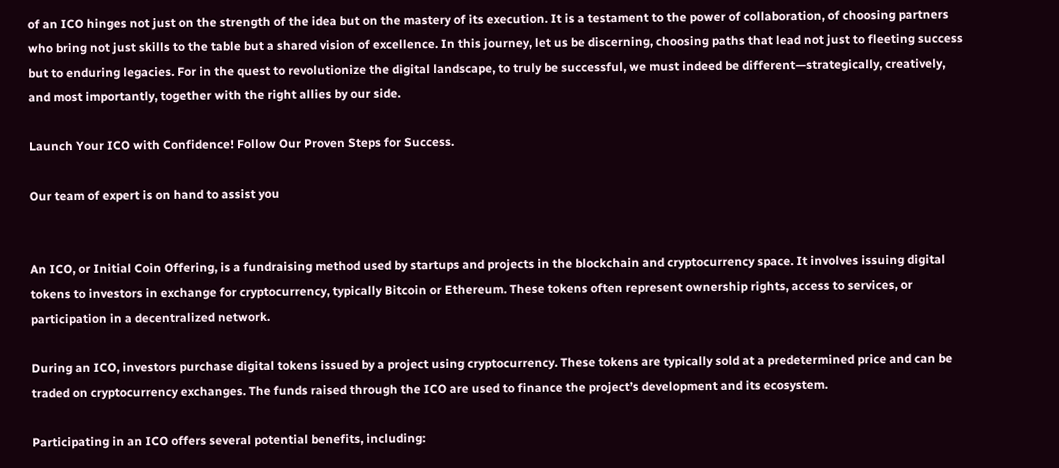of an ICO hinges not just on the strength of the idea but on the mastery of its execution. It is a testament to the power of collaboration, of choosing partners who bring not just skills to the table but a shared vision of excellence. In this journey, let us be discerning, choosing paths that lead not just to fleeting success but to enduring legacies. For in the quest to revolutionize the digital landscape, to truly be successful, we must indeed be different—strategically, creatively, and most importantly, together with the right allies by our side.

Launch Your ICO with Confidence! Follow Our Proven Steps for Success.

Our team of expert is on hand to assist you


An ICO, or Initial Coin Offering, is a fundraising method used by startups and projects in the blockchain and cryptocurrency space. It involves issuing digital tokens to investors in exchange for cryptocurrency, typically Bitcoin or Ethereum. These tokens often represent ownership rights, access to services, or participation in a decentralized network.

During an ICO, investors purchase digital tokens issued by a project using cryptocurrency. These tokens are typically sold at a predetermined price and can be traded on cryptocurrency exchanges. The funds raised through the ICO are used to finance the project’s development and its ecosystem.

Participating in an ICO offers several potential benefits, including: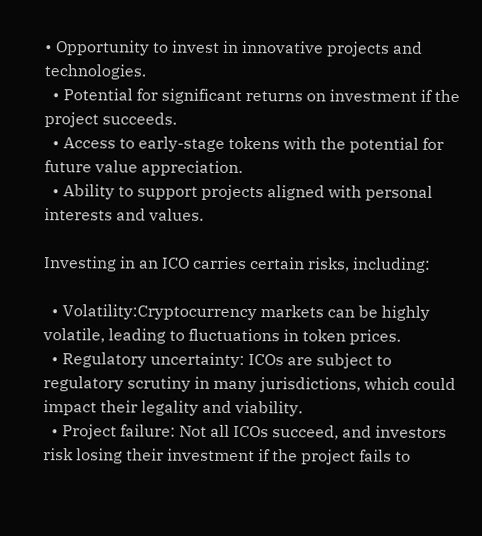• Opportunity to invest in innovative projects and technologies.
  • Potential for significant returns on investment if the project succeeds.
  • Access to early-stage tokens with the potential for future value appreciation.
  • Ability to support projects aligned with personal interests and values.

Investing in an ICO carries certain risks, including:

  • Volatility:Cryptocurrency markets can be highly volatile, leading to fluctuations in token prices.
  • Regulatory uncertainty: ICOs are subject to regulatory scrutiny in many jurisdictions, which could impact their legality and viability.
  • Project failure: Not all ICOs succeed, and investors risk losing their investment if the project fails to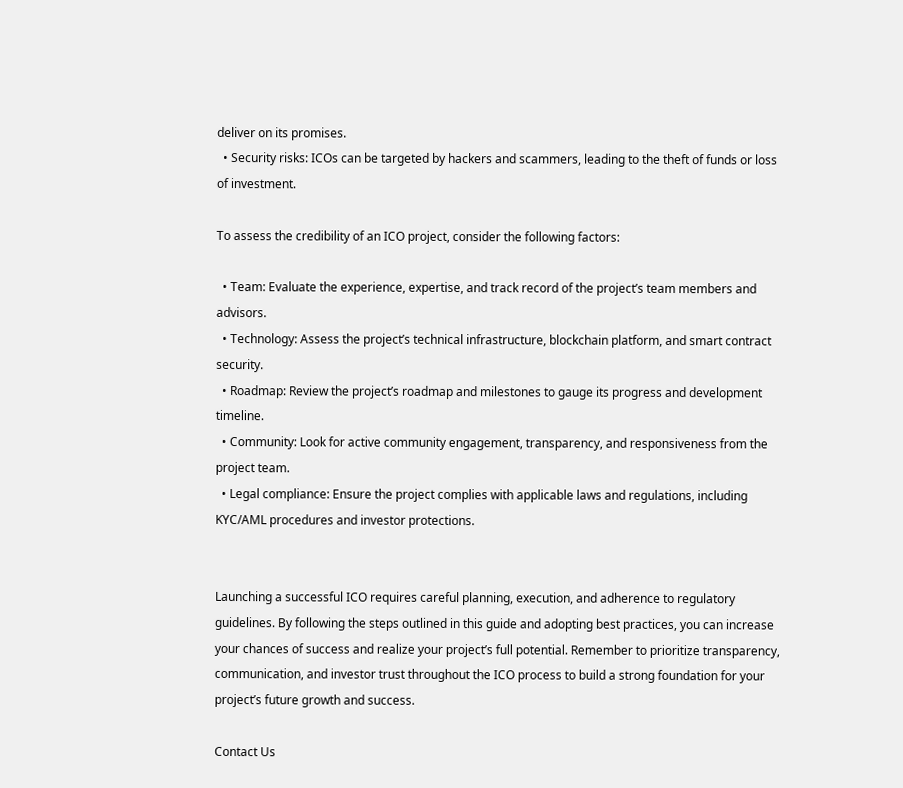deliver on its promises.
  • Security risks: ICOs can be targeted by hackers and scammers, leading to the theft of funds or loss of investment.

To assess the credibility of an ICO project, consider the following factors:

  • Team: Evaluate the experience, expertise, and track record of the project’s team members and advisors.
  • Technology: Assess the project’s technical infrastructure, blockchain platform, and smart contract security.
  • Roadmap: Review the project’s roadmap and milestones to gauge its progress and development timeline.
  • Community: Look for active community engagement, transparency, and responsiveness from the project team.
  • Legal compliance: Ensure the project complies with applicable laws and regulations, including KYC/AML procedures and investor protections.


Launching a successful ICO requires careful planning, execution, and adherence to regulatory guidelines. By following the steps outlined in this guide and adopting best practices, you can increase your chances of success and realize your project’s full potential. Remember to prioritize transparency, communication, and investor trust throughout the ICO process to build a strong foundation for your project’s future growth and success.

Contact Us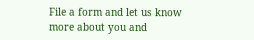File a form and let us know more about you and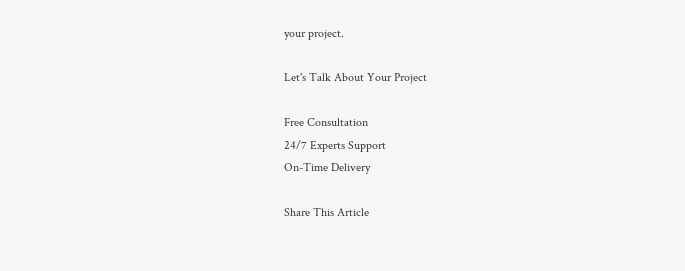your project.

Let's Talk About Your Project

Free Consultation
24/7 Experts Support
On-Time Delivery

Share This Article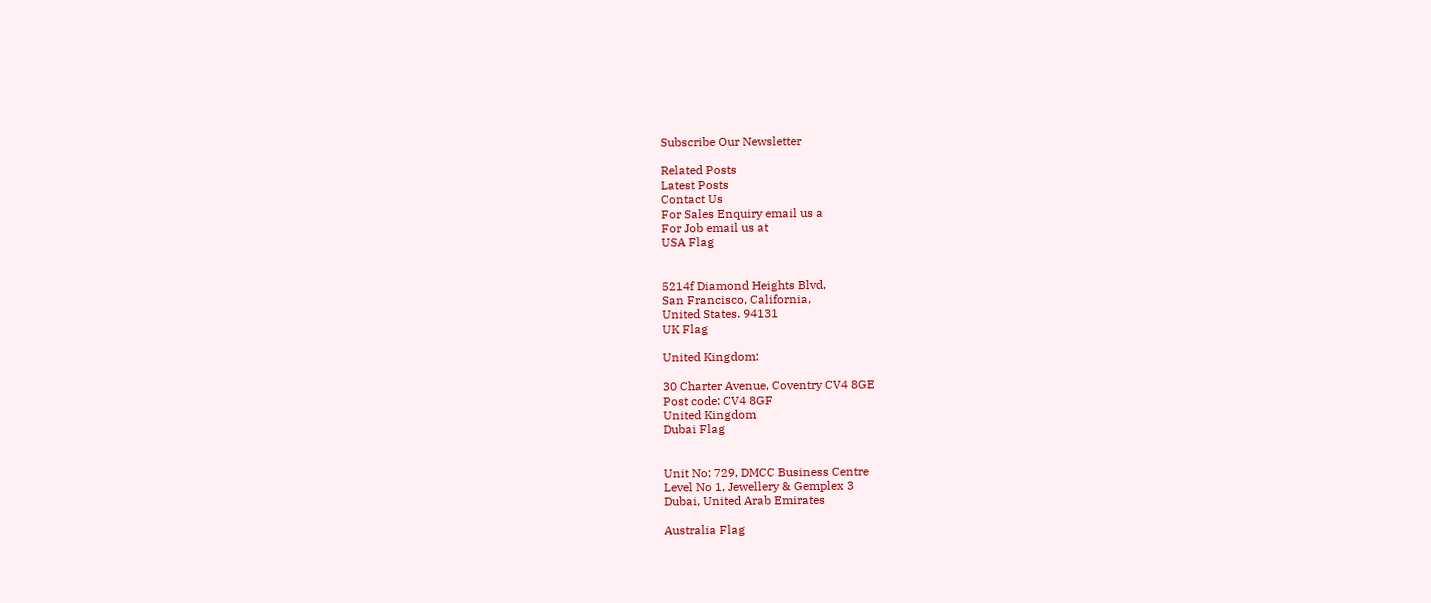Subscribe Our Newsletter

Related Posts
Latest Posts
Contact Us
For Sales Enquiry email us a
For Job email us at
USA Flag


5214f Diamond Heights Blvd,
San Francisco, California,
United States. 94131
UK Flag

United Kingdom:

30 Charter Avenue, Coventry CV4 8GE
Post code: CV4 8GF
United Kingdom
Dubai Flag


Unit No: 729, DMCC Business Centre
Level No 1, Jewellery & Gemplex 3
Dubai, United Arab Emirates

Australia Flag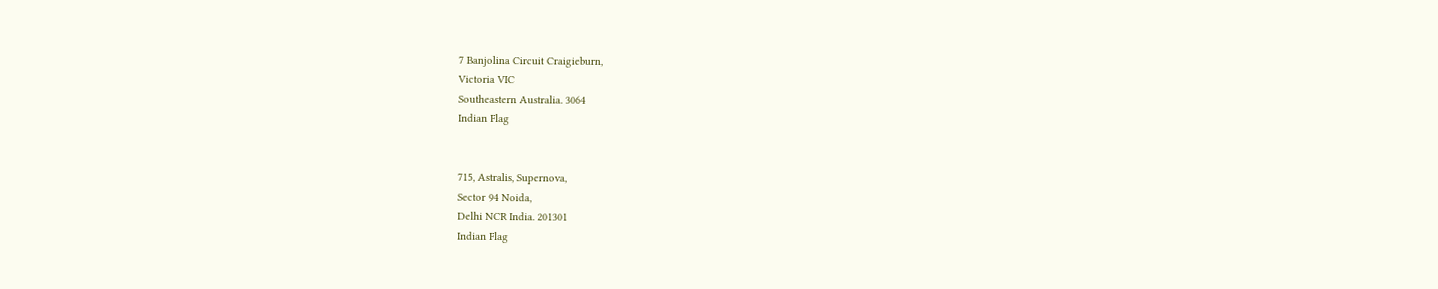7 Banjolina Circuit Craigieburn,
Victoria VIC
Southeastern Australia. 3064
Indian Flag


715, Astralis, Supernova,
Sector 94 Noida,
Delhi NCR India. 201301
Indian Flag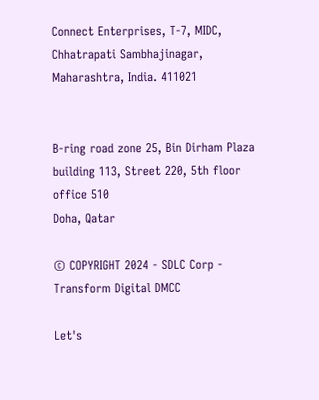Connect Enterprises, T-7, MIDC,
Chhatrapati Sambhajinagar,
Maharashtra, India. 411021


B-ring road zone 25, Bin Dirham Plaza building 113, Street 220, 5th floor office 510
Doha, Qatar

© COPYRIGHT 2024 - SDLC Corp - Transform Digital DMCC

Let's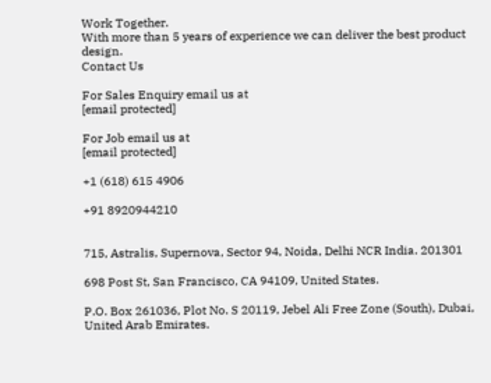Work Together.
With more than 5 years of experience we can deliver the best product design.
Contact Us

For Sales Enquiry email us at
[email protected]

For Job email us at
[email protected]

+1 (618) 615 4906

+91 8920944210


715, Astralis, Supernova, Sector 94, Noida, Delhi NCR India. 201301

698 Post St, San Francisco, CA 94109, United States.

P.O. Box 261036, Plot No. S 20119, Jebel Ali Free Zone (South), Dubai, United Arab Emirates.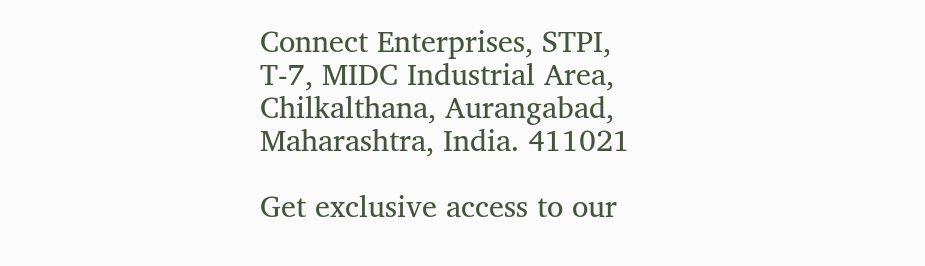Connect Enterprises, STPI, T-7, MIDC Industrial Area, Chilkalthana, Aurangabad, Maharashtra, India. 411021

Get exclusive access to our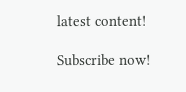latest content!

Subscribe now!